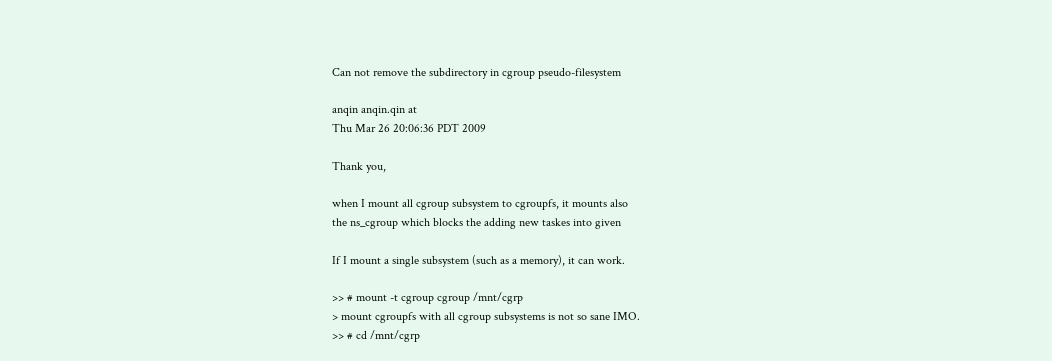Can not remove the subdirectory in cgroup pseudo-filesystem

anqin anqin.qin at
Thu Mar 26 20:06:36 PDT 2009

Thank you,

when I mount all cgroup subsystem to cgroupfs, it mounts also
the ns_cgroup which blocks the adding new taskes into given

If I mount a single subsystem (such as a memory), it can work.

>> # mount -t cgroup cgroup /mnt/cgrp
> mount cgroupfs with all cgroup subsystems is not so sane IMO.
>> # cd /mnt/cgrp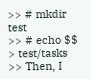>> # mkdir test
>> # echo $$ > test/tasks
>> Then, I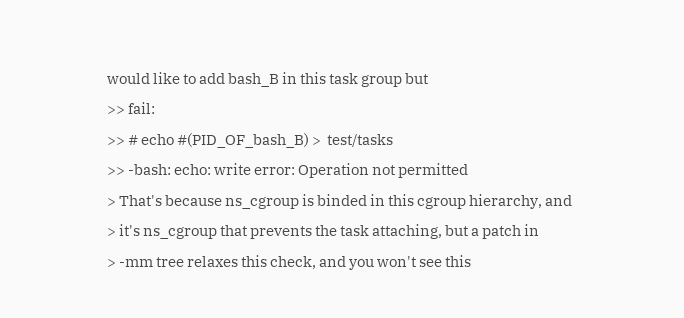would like to add bash_B in this task group but
>> fail:
>> # echo #(PID_OF_bash_B) >  test/tasks
>> -bash: echo: write error: Operation not permitted
> That's because ns_cgroup is binded in this cgroup hierarchy, and
> it's ns_cgroup that prevents the task attaching, but a patch in
> -mm tree relaxes this check, and you won't see this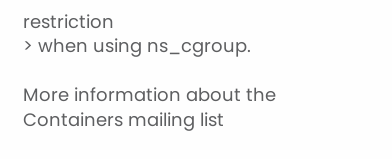restriction
> when using ns_cgroup.

More information about the Containers mailing list